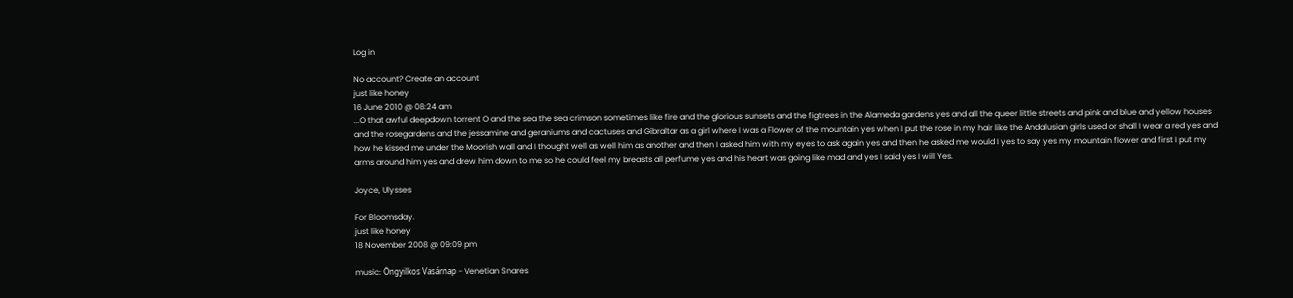Log in

No account? Create an account
just like honey
16 June 2010 @ 08:24 am
...O that awful deepdown torrent O and the sea the sea crimson sometimes like fire and the glorious sunsets and the figtrees in the Alameda gardens yes and all the queer little streets and pink and blue and yellow houses and the rosegardens and the jessamine and geraniums and cactuses and Gibraltar as a girl where I was a Flower of the mountain yes when I put the rose in my hair like the Andalusian girls used or shall I wear a red yes and how he kissed me under the Moorish wall and I thought well as well him as another and then I asked him with my eyes to ask again yes and then he asked me would I yes to say yes my mountain flower and first I put my arms around him yes and drew him down to me so he could feel my breasts all perfume yes and his heart was going like mad and yes I said yes I will Yes.

Joyce, Ulysses

For Bloomsday.
just like honey
18 November 2008 @ 09:09 pm

music: Öngyilkos Vasárnap - Venetian Snares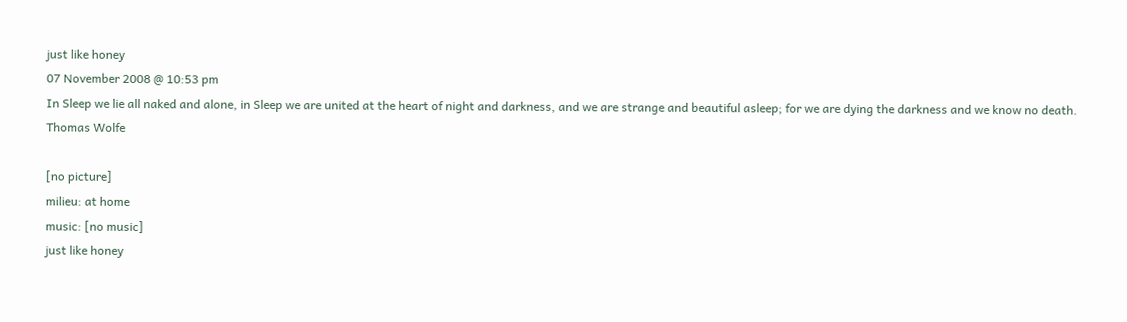just like honey
07 November 2008 @ 10:53 pm
In Sleep we lie all naked and alone, in Sleep we are united at the heart of night and darkness, and we are strange and beautiful asleep; for we are dying the darkness and we know no death.
Thomas Wolfe

[no picture]
milieu: at home
music: [no music]
just like honey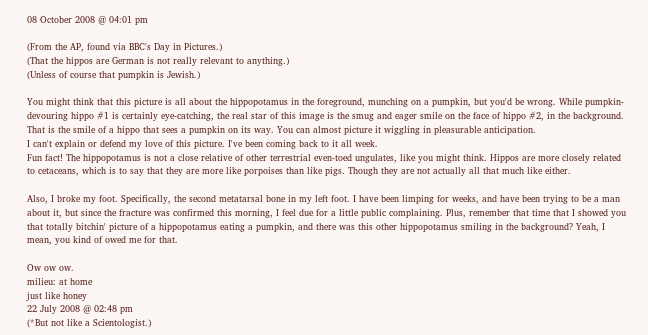08 October 2008 @ 04:01 pm

(From the AP, found via BBC's Day in Pictures.)
(That the hippos are German is not really relevant to anything.)
(Unless of course that pumpkin is Jewish.)

You might think that this picture is all about the hippopotamus in the foreground, munching on a pumpkin, but you'd be wrong. While pumpkin-devouring hippo #1 is certainly eye-catching, the real star of this image is the smug and eager smile on the face of hippo #2, in the background. That is the smile of a hippo that sees a pumpkin on its way. You can almost picture it wiggling in pleasurable anticipation.
I can't explain or defend my love of this picture. I've been coming back to it all week.
Fun fact! The hippopotamus is not a close relative of other terrestrial even-toed ungulates, like you might think. Hippos are more closely related to cetaceans, which is to say that they are more like porpoises than like pigs. Though they are not actually all that much like either.

Also, I broke my foot. Specifically, the second metatarsal bone in my left foot. I have been limping for weeks, and have been trying to be a man about it, but since the fracture was confirmed this morning, I feel due for a little public complaining. Plus, remember that time that I showed you that totally bitchin' picture of a hippopotamus eating a pumpkin, and there was this other hippopotamus smiling in the background? Yeah, I mean, you kind of owed me for that.

Ow ow ow.
milieu: at home
just like honey
22 July 2008 @ 02:48 pm
(*But not like a Scientologist.)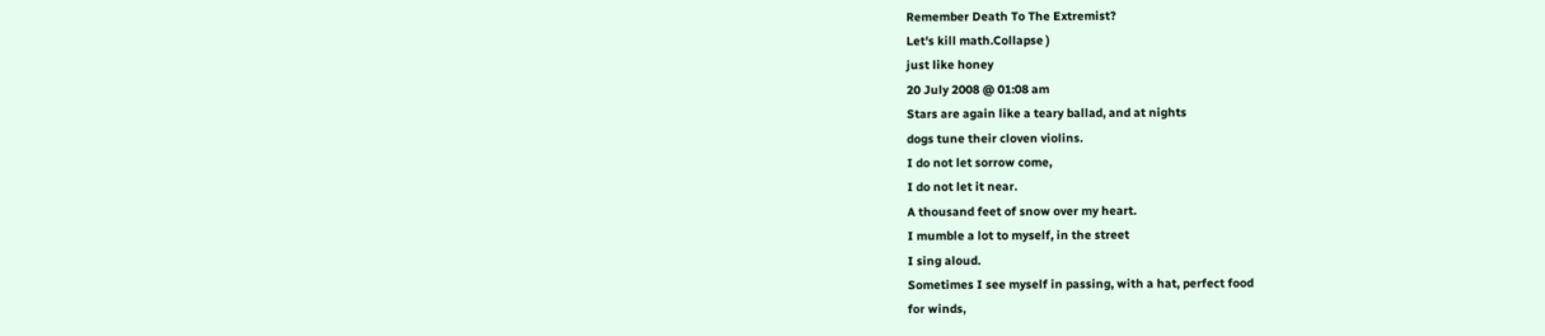Remember Death To The Extremist?
Let's kill math.Collapse )
just like honey
20 July 2008 @ 01:08 am
Stars are again like a teary ballad, and at nights
dogs tune their cloven violins.
I do not let sorrow come,
I do not let it near.
A thousand feet of snow over my heart.
I mumble a lot to myself, in the street
I sing aloud.
Sometimes I see myself in passing, with a hat, perfect food
for winds,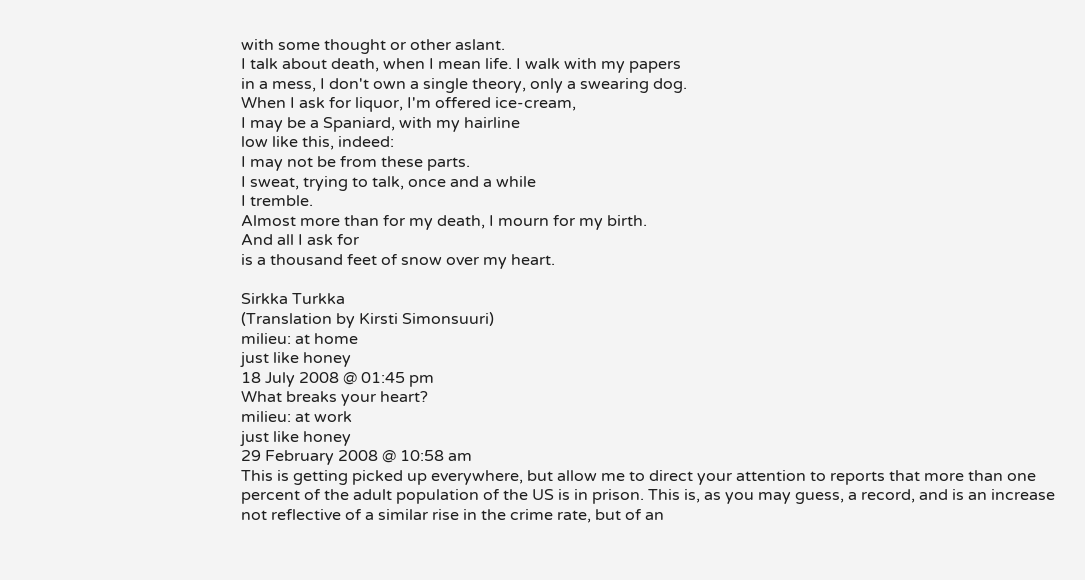with some thought or other aslant.
I talk about death, when I mean life. I walk with my papers
in a mess, I don't own a single theory, only a swearing dog.
When I ask for liquor, I'm offered ice-cream,
I may be a Spaniard, with my hairline
low like this, indeed:
I may not be from these parts.
I sweat, trying to talk, once and a while
I tremble.
Almost more than for my death, I mourn for my birth.
And all I ask for
is a thousand feet of snow over my heart.

Sirkka Turkka
(Translation by Kirsti Simonsuuri)
milieu: at home
just like honey
18 July 2008 @ 01:45 pm
What breaks your heart?
milieu: at work
just like honey
29 February 2008 @ 10:58 am
This is getting picked up everywhere, but allow me to direct your attention to reports that more than one percent of the adult population of the US is in prison. This is, as you may guess, a record, and is an increase not reflective of a similar rise in the crime rate, but of an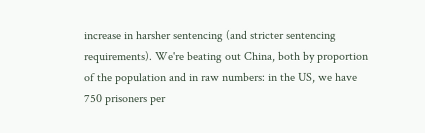increase in harsher sentencing (and stricter sentencing requirements). We're beating out China, both by proportion of the population and in raw numbers: in the US, we have 750 prisoners per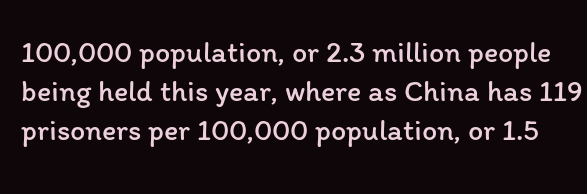100,000 population, or 2.3 million people being held this year, where as China has 119 prisoners per 100,000 population, or 1.5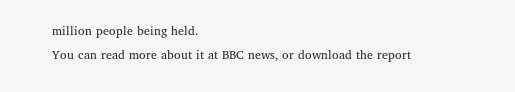million people being held.
You can read more about it at BBC news, or download the report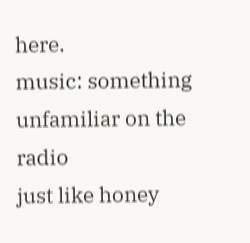here.
music: something unfamiliar on the radio
just like honey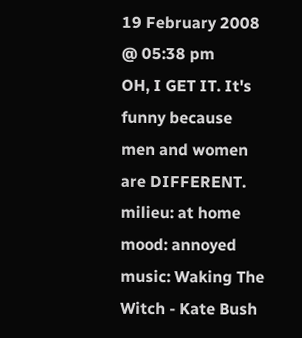19 February 2008 @ 05:38 pm
OH, I GET IT. It's funny because men and women are DIFFERENT.
milieu: at home
mood: annoyed
music: Waking The Witch - Kate Bush